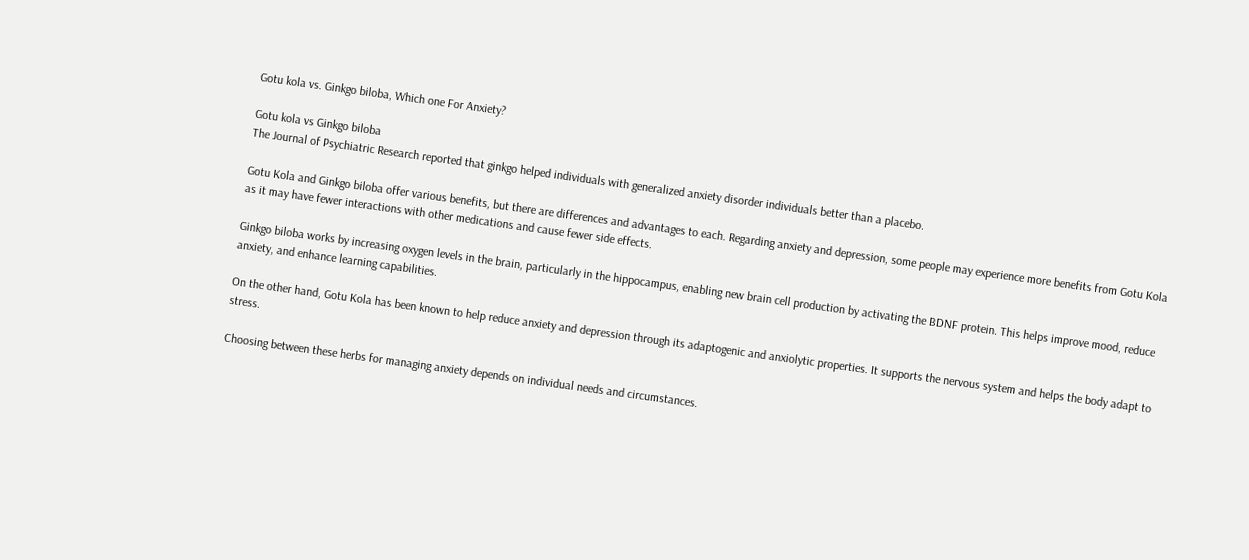Gotu kola vs. Ginkgo biloba, Which one For Anxiety?

Gotu kola vs Ginkgo biloba
The Journal of Psychiatric Research reported that ginkgo helped individuals with generalized anxiety disorder individuals better than a placebo.

Gotu Kola and Ginkgo biloba offer various benefits, but there are differences and advantages to each. Regarding anxiety and depression, some people may experience more benefits from Gotu Kola as it may have fewer interactions with other medications and cause fewer side effects.

Ginkgo biloba works by increasing oxygen levels in the brain, particularly in the hippocampus, enabling new brain cell production by activating the BDNF protein. This helps improve mood, reduce anxiety, and enhance learning capabilities.

On the other hand, Gotu Kola has been known to help reduce anxiety and depression through its adaptogenic and anxiolytic properties. It supports the nervous system and helps the body adapt to stress.

Choosing between these herbs for managing anxiety depends on individual needs and circumstances.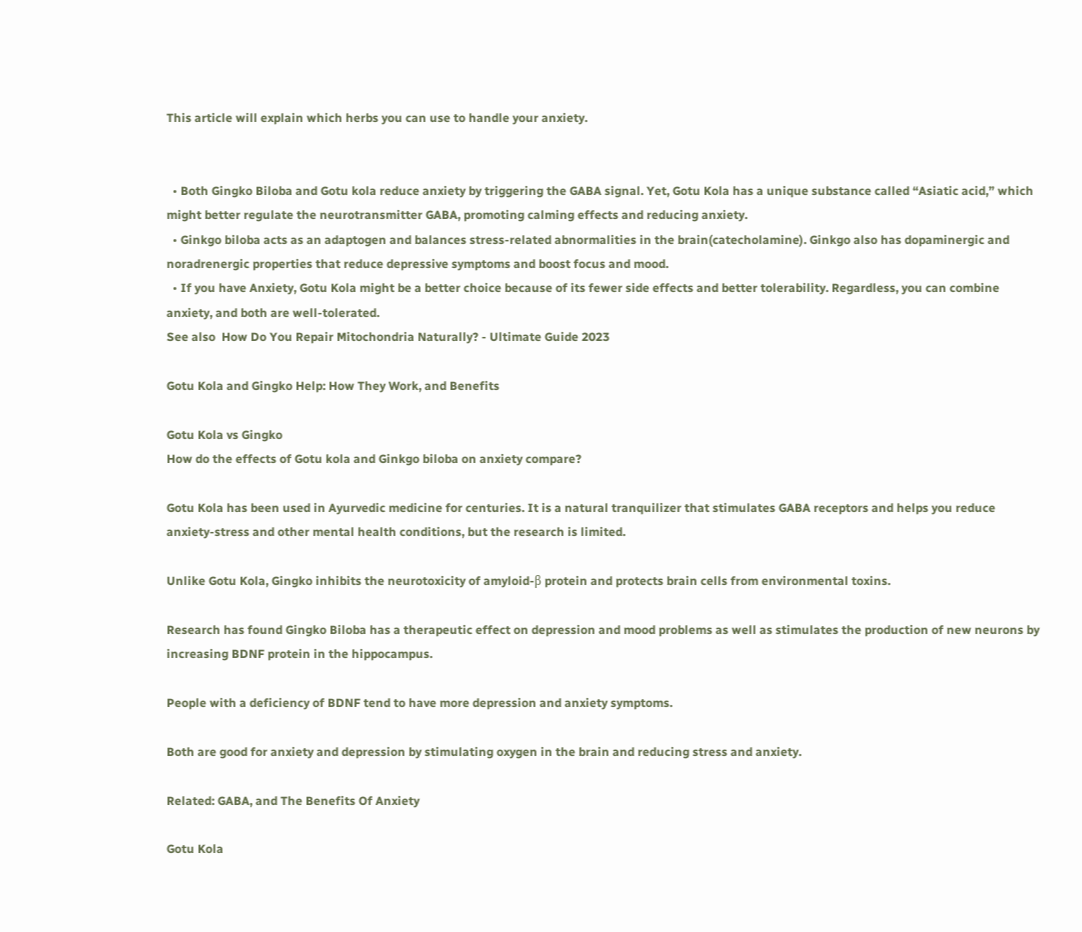This article will explain which herbs you can use to handle your anxiety.


  • Both Gingko Biloba and Gotu kola reduce anxiety by triggering the GABA signal. Yet, Gotu Kola has a unique substance called “Asiatic acid,” which might better regulate the neurotransmitter GABA, promoting calming effects and reducing anxiety.
  • Ginkgo biloba acts as an adaptogen and balances stress-related abnormalities in the brain(catecholamine). Ginkgo also has dopaminergic and noradrenergic properties that reduce depressive symptoms and boost focus and mood.
  • If you have Anxiety, Gotu Kola might be a better choice because of its fewer side effects and better tolerability. Regardless, you can combine anxiety, and both are well-tolerated.
See also  How Do You Repair Mitochondria Naturally? - Ultimate Guide 2023

Gotu Kola and Gingko Help: How They Work, and Benefits

Gotu Kola vs Gingko
How do the effects of Gotu kola and Ginkgo biloba on anxiety compare?

Gotu Kola has been used in Ayurvedic medicine for centuries. It is a natural tranquilizer that stimulates GABA receptors and helps you reduce anxiety-stress and other mental health conditions, but the research is limited.

Unlike Gotu Kola, Gingko inhibits the neurotoxicity of amyloid-β protein and protects brain cells from environmental toxins.

Research has found Gingko Biloba has a therapeutic effect on depression and mood problems as well as stimulates the production of new neurons by increasing BDNF protein in the hippocampus.

People with a deficiency of BDNF tend to have more depression and anxiety symptoms.

Both are good for anxiety and depression by stimulating oxygen in the brain and reducing stress and anxiety.

Related: GABA, and The Benefits Of Anxiety

Gotu Kola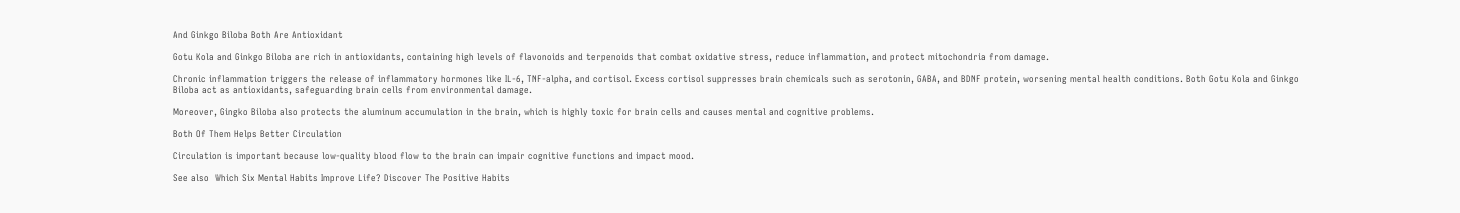And Ginkgo Biloba Both Are Antioxidant

Gotu Kola and Ginkgo Biloba are rich in antioxidants, containing high levels of flavonoids and terpenoids that combat oxidative stress, reduce inflammation, and protect mitochondria from damage.

Chronic inflammation triggers the release of inflammatory hormones like IL-6, TNF-alpha, and cortisol. Excess cortisol suppresses brain chemicals such as serotonin, GABA, and BDNF protein, worsening mental health conditions. Both Gotu Kola and Ginkgo Biloba act as antioxidants, safeguarding brain cells from environmental damage.

Moreover, Gingko Biloba also protects the aluminum accumulation in the brain, which is highly toxic for brain cells and causes mental and cognitive problems.

Both Of Them Helps Better Circulation

Circulation is important because low-quality blood flow to the brain can impair cognitive functions and impact mood.

See also  Which Six Mental Habits Improve Life? Discover The Positive Habits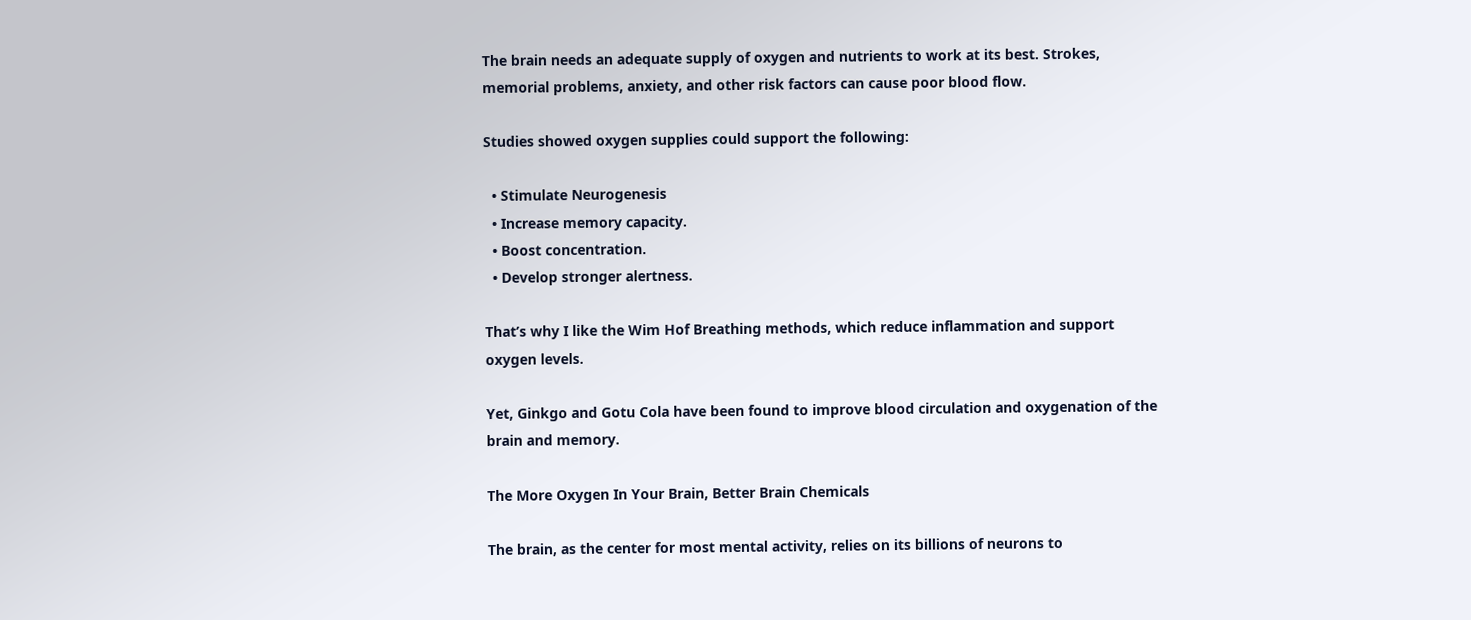The brain needs an adequate supply of oxygen and nutrients to work at its best. Strokes, memorial problems, anxiety, and other risk factors can cause poor blood flow.

Studies showed oxygen supplies could support the following:

  • Stimulate Neurogenesis
  • Increase memory capacity.
  • Boost concentration.
  • Develop stronger alertness.

That’s why I like the Wim Hof Breathing methods, which reduce inflammation and support oxygen levels.

Yet, Ginkgo and Gotu Cola have been found to improve blood circulation and oxygenation of the brain and memory.

The More Oxygen In Your Brain, Better Brain Chemicals

The brain, as the center for most mental activity, relies on its billions of neurons to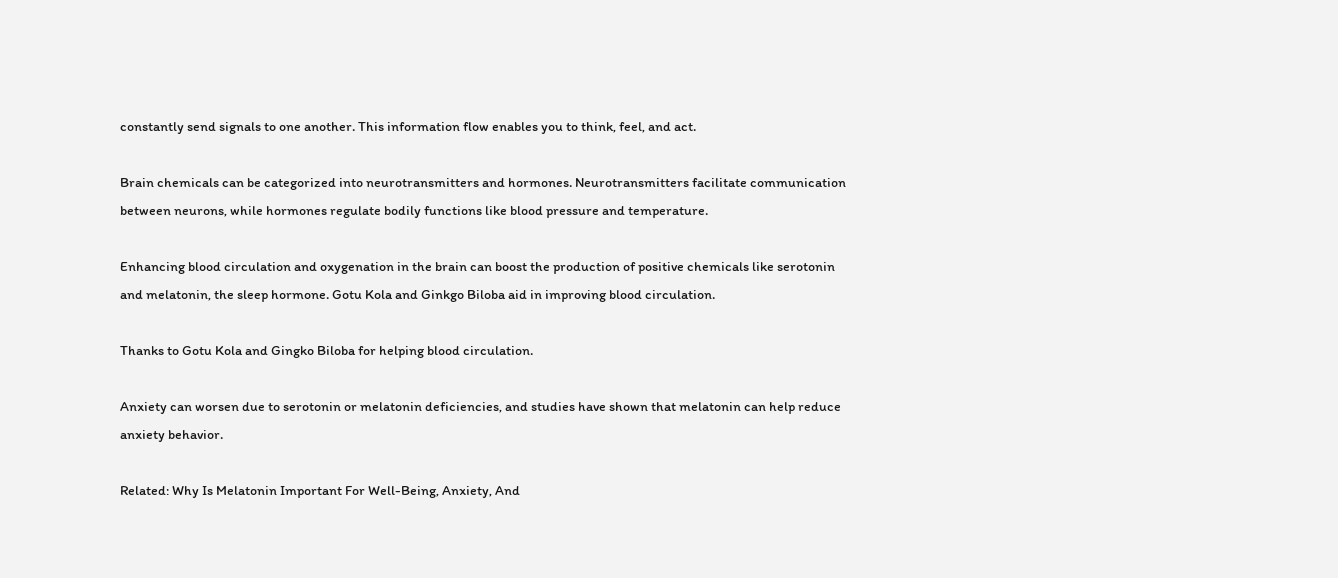constantly send signals to one another. This information flow enables you to think, feel, and act.

Brain chemicals can be categorized into neurotransmitters and hormones. Neurotransmitters facilitate communication between neurons, while hormones regulate bodily functions like blood pressure and temperature.

Enhancing blood circulation and oxygenation in the brain can boost the production of positive chemicals like serotonin and melatonin, the sleep hormone. Gotu Kola and Ginkgo Biloba aid in improving blood circulation.

Thanks to Gotu Kola and Gingko Biloba for helping blood circulation.

Anxiety can worsen due to serotonin or melatonin deficiencies, and studies have shown that melatonin can help reduce anxiety behavior.

Related: Why Is Melatonin Important For Well-Being, Anxiety, And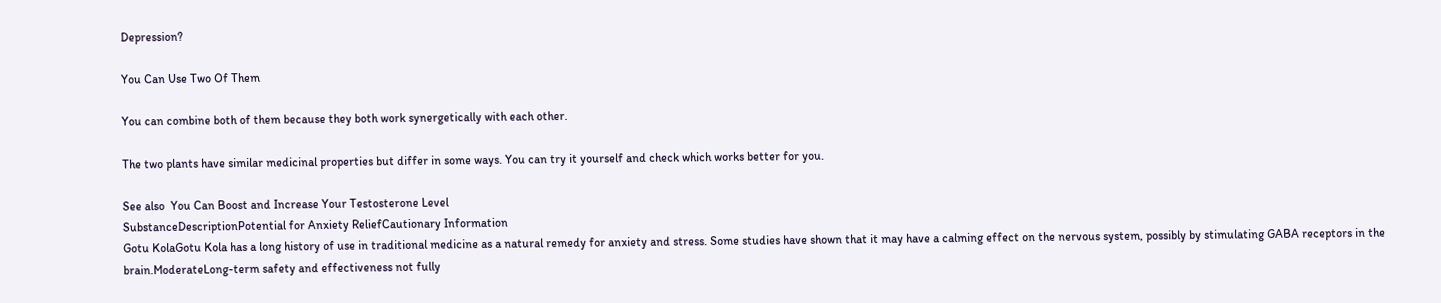Depression?

You Can Use Two Of Them

You can combine both of them because they both work synergetically with each other.

The two plants have similar medicinal properties but differ in some ways. You can try it yourself and check which works better for you.

See also  You Can Boost and Increase Your Testosterone Level
SubstanceDescriptionPotential for Anxiety ReliefCautionary Information
Gotu KolaGotu Kola has a long history of use in traditional medicine as a natural remedy for anxiety and stress. Some studies have shown that it may have a calming effect on the nervous system, possibly by stimulating GABA receptors in the brain.ModerateLong-term safety and effectiveness not fully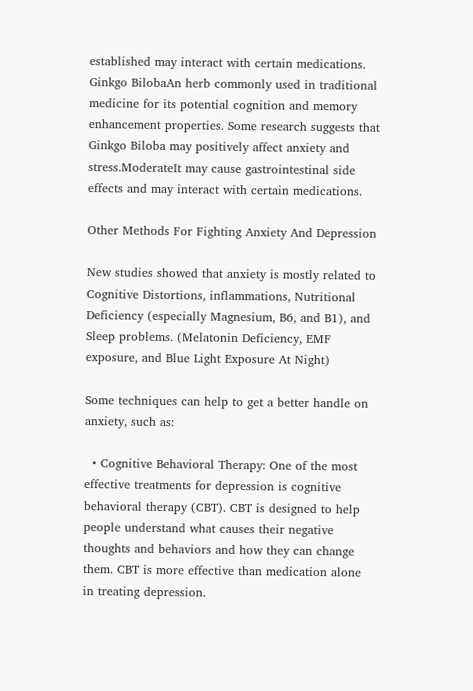established may interact with certain medications.
Ginkgo BilobaAn herb commonly used in traditional medicine for its potential cognition and memory enhancement properties. Some research suggests that Ginkgo Biloba may positively affect anxiety and stress.ModerateIt may cause gastrointestinal side effects and may interact with certain medications.

Other Methods For Fighting Anxiety And Depression

New studies showed that anxiety is mostly related to Cognitive Distortions, inflammations, Nutritional Deficiency (especially Magnesium, B6, and B1), and Sleep problems. (Melatonin Deficiency, EMF exposure, and Blue Light Exposure At Night)

Some techniques can help to get a better handle on anxiety, such as:

  • Cognitive Behavioral Therapy: One of the most effective treatments for depression is cognitive behavioral therapy (CBT). CBT is designed to help people understand what causes their negative thoughts and behaviors and how they can change them. CBT is more effective than medication alone in treating depression.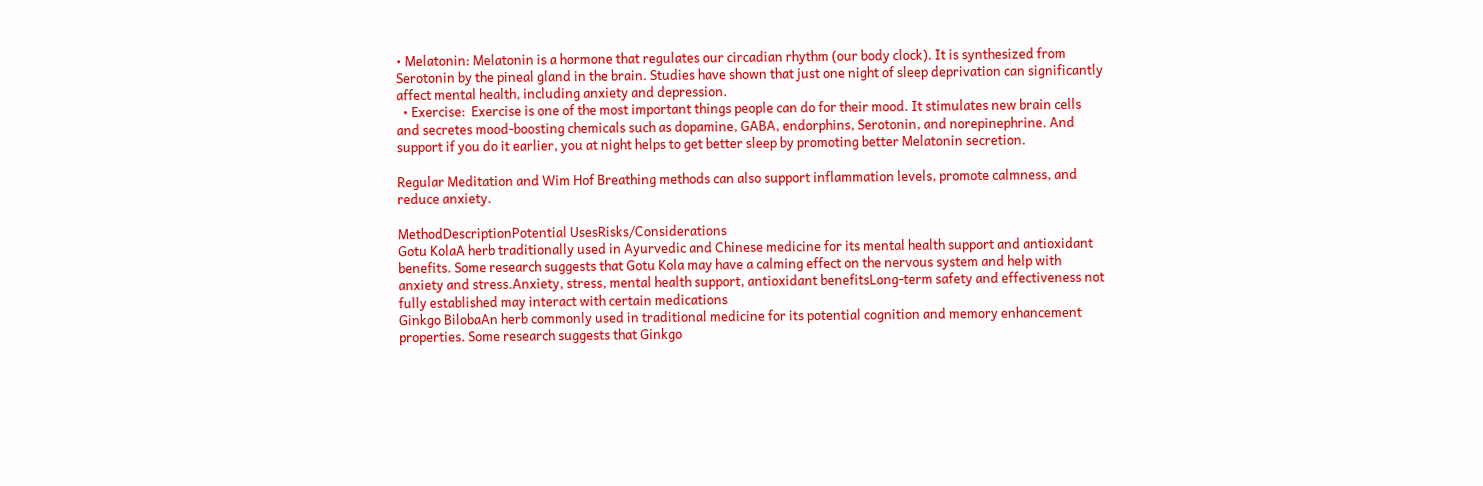• Melatonin: Melatonin is a hormone that regulates our circadian rhythm (our body clock). It is synthesized from Serotonin by the pineal gland in the brain. Studies have shown that just one night of sleep deprivation can significantly affect mental health, including anxiety and depression.
  • Exercise:  Exercise is one of the most important things people can do for their mood. It stimulates new brain cells and secretes mood-boosting chemicals such as dopamine, GABA, endorphins, Serotonin, and norepinephrine. And support if you do it earlier, you at night helps to get better sleep by promoting better Melatonin secretion.

Regular Meditation and Wim Hof Breathing methods can also support inflammation levels, promote calmness, and reduce anxiety.

MethodDescriptionPotential UsesRisks/Considerations
Gotu KolaA herb traditionally used in Ayurvedic and Chinese medicine for its mental health support and antioxidant benefits. Some research suggests that Gotu Kola may have a calming effect on the nervous system and help with anxiety and stress.Anxiety, stress, mental health support, antioxidant benefitsLong-term safety and effectiveness not fully established may interact with certain medications
Ginkgo BilobaAn herb commonly used in traditional medicine for its potential cognition and memory enhancement properties. Some research suggests that Ginkgo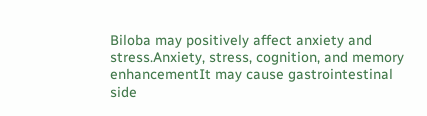Biloba may positively affect anxiety and stress.Anxiety, stress, cognition, and memory enhancementIt may cause gastrointestinal side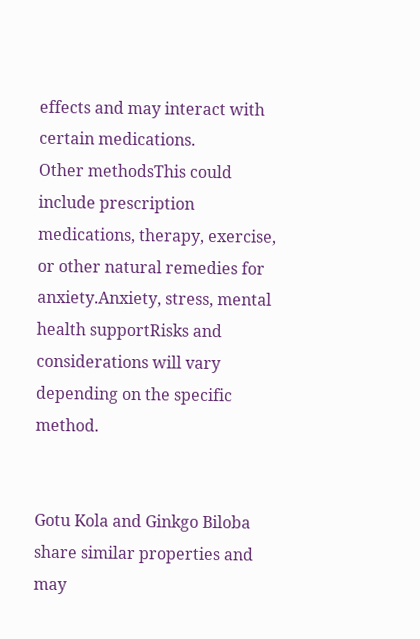effects and may interact with certain medications.
Other methodsThis could include prescription medications, therapy, exercise, or other natural remedies for anxiety.Anxiety, stress, mental health supportRisks and considerations will vary depending on the specific method.


Gotu Kola and Ginkgo Biloba share similar properties and may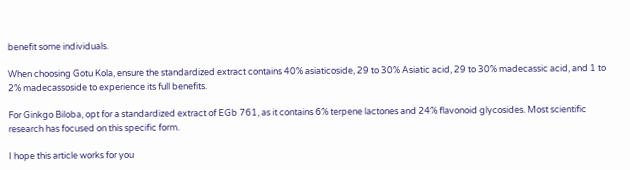benefit some individuals.

When choosing Gotu Kola, ensure the standardized extract contains 40% asiaticoside, 29 to 30% Asiatic acid, 29 to 30% madecassic acid, and 1 to 2% madecassoside to experience its full benefits.

For Ginkgo Biloba, opt for a standardized extract of EGb 761, as it contains 6% terpene lactones and 24% flavonoid glycosides. Most scientific research has focused on this specific form.

I hope this article works for you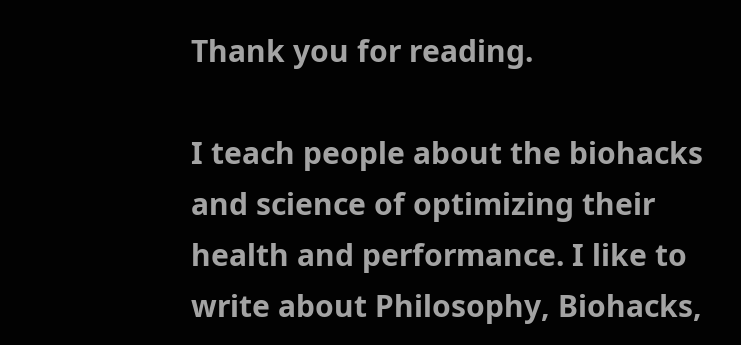Thank you for reading.

I teach people about the biohacks and science of optimizing their health and performance. I like to write about Philosophy, Biohacks,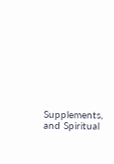Supplements, and Spiritual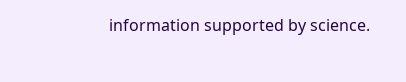information supported by science.